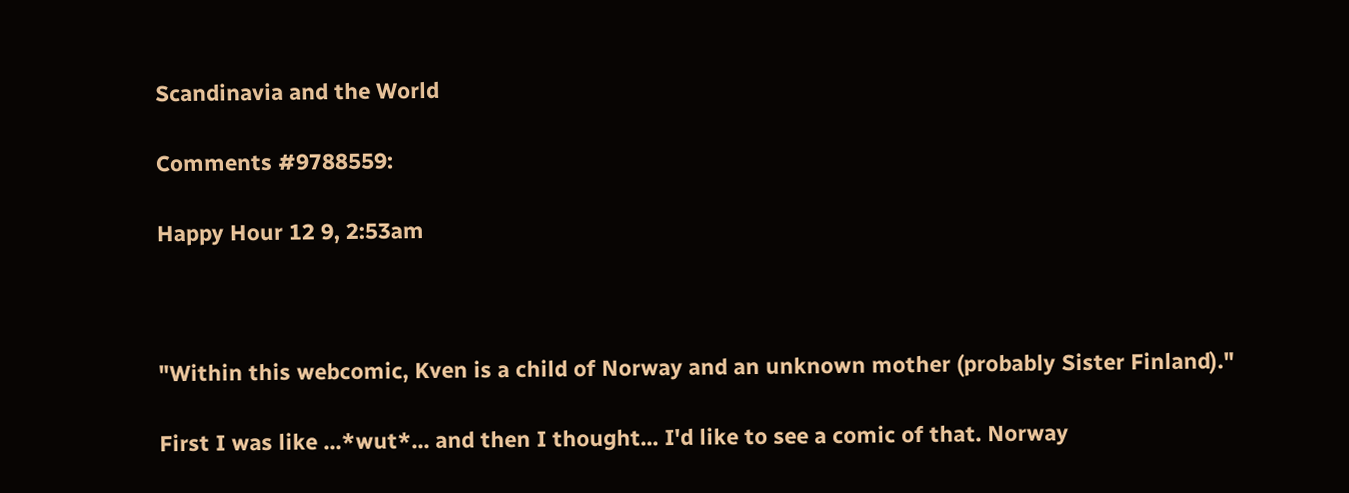Scandinavia and the World

Comments #9788559:

Happy Hour 12 9, 2:53am



"Within this webcomic, Kven is a child of Norway and an unknown mother (probably Sister Finland)."

First I was like ...*wut*... and then I thought... I'd like to see a comic of that. Norway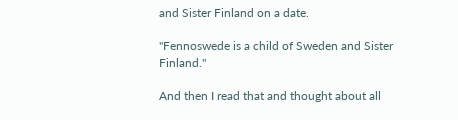and Sister Finland on a date.

"Fennoswede is a child of Sweden and Sister Finland."

And then I read that and thought about all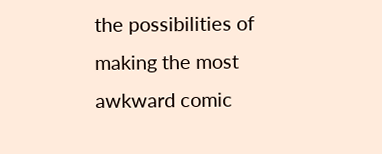the possibilities of making the most awkward comic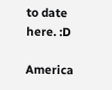to date here. :D

America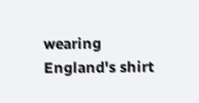wearing England's shirt